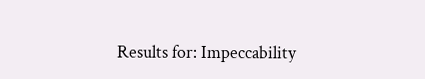Results for: Impeccability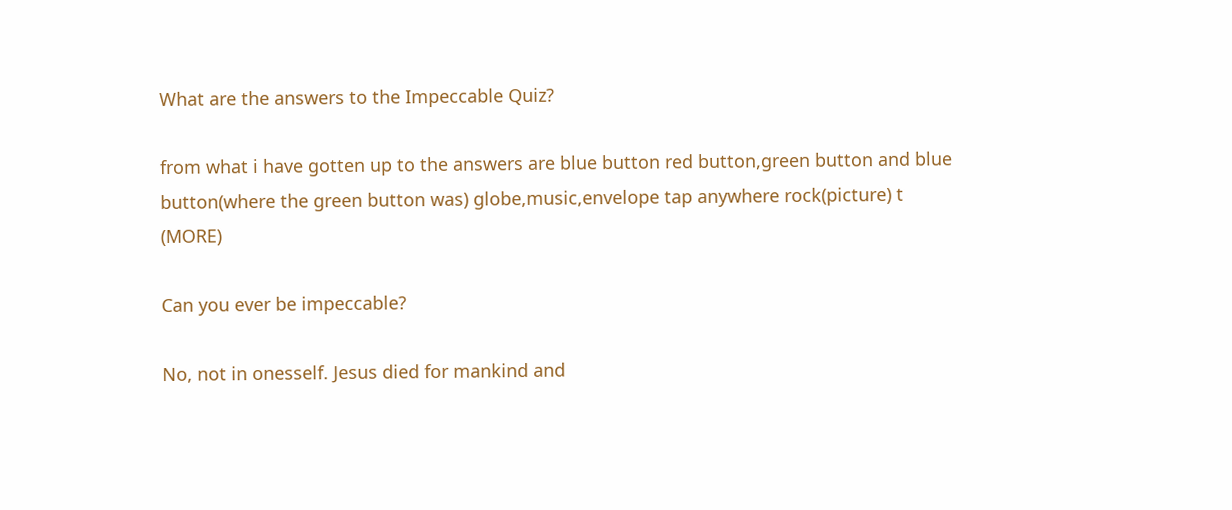What are the answers to the Impeccable Quiz?

from what i have gotten up to the answers are blue button red button,green button and blue button(where the green button was) globe,music,envelope tap anywhere rock(picture) t (MORE)

Can you ever be impeccable?

No, not in onesself. Jesus died for mankind and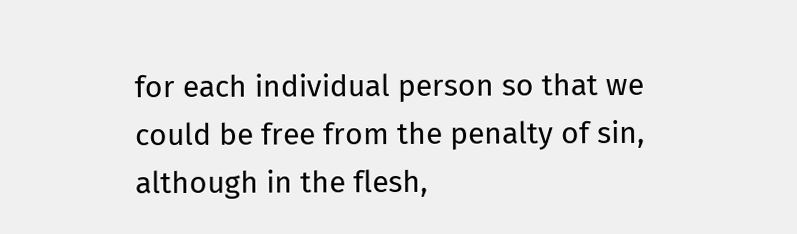for each individual person so that we could be free from the penalty of sin, although in the flesh,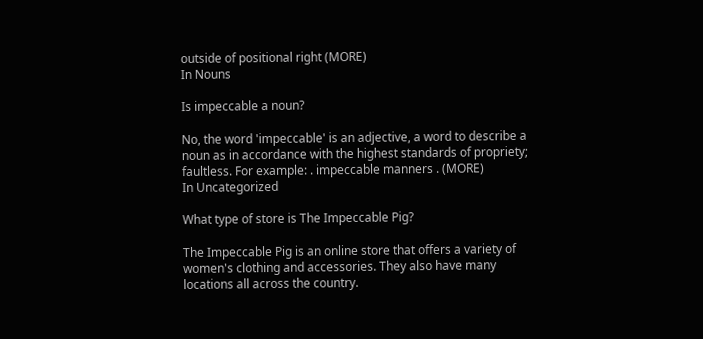outside of positional right (MORE)
In Nouns

Is impeccable a noun?

No, the word 'impeccable' is an adjective, a word to describe a noun as in accordance with the highest standards of propriety; faultless. For example: . impeccable manners . (MORE)
In Uncategorized

What type of store is The Impeccable Pig?

The Impeccable Pig is an online store that offers a variety of women's clothing and accessories. They also have many locations all across the country.